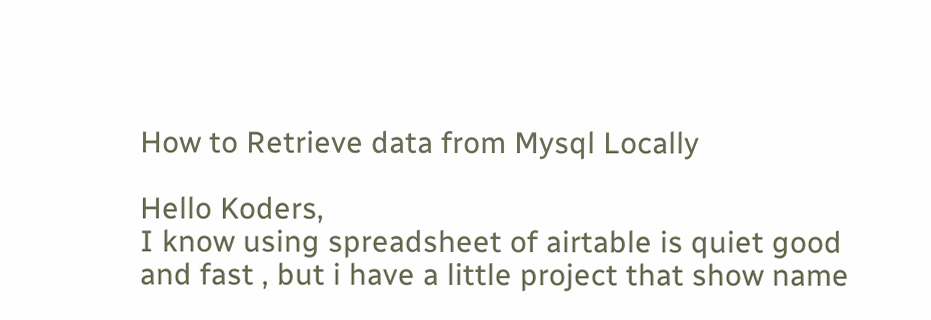How to Retrieve data from Mysql Locally

Hello Koders,
I know using spreadsheet of airtable is quiet good and fast , but i have a little project that show name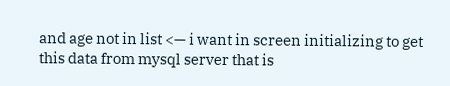and age not in list <— i want in screen initializing to get this data from mysql server that is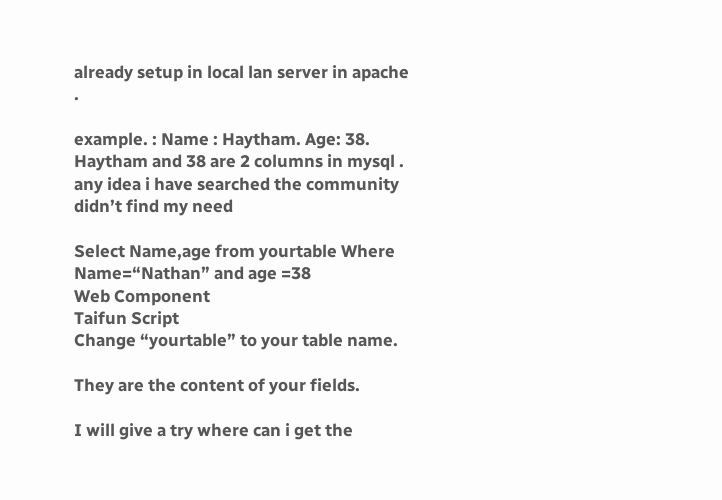already setup in local lan server in apache .

example. : Name : Haytham. Age: 38. Haytham and 38 are 2 columns in mysql . any idea i have searched the community didn’t find my need

Select Name,age from yourtable Where Name=“Nathan” and age =38
Web Component
Taifun Script
Change “yourtable” to your table name.

They are the content of your fields.

I will give a try where can i get the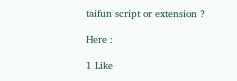taifun script or extension ?

Here :

1 Like